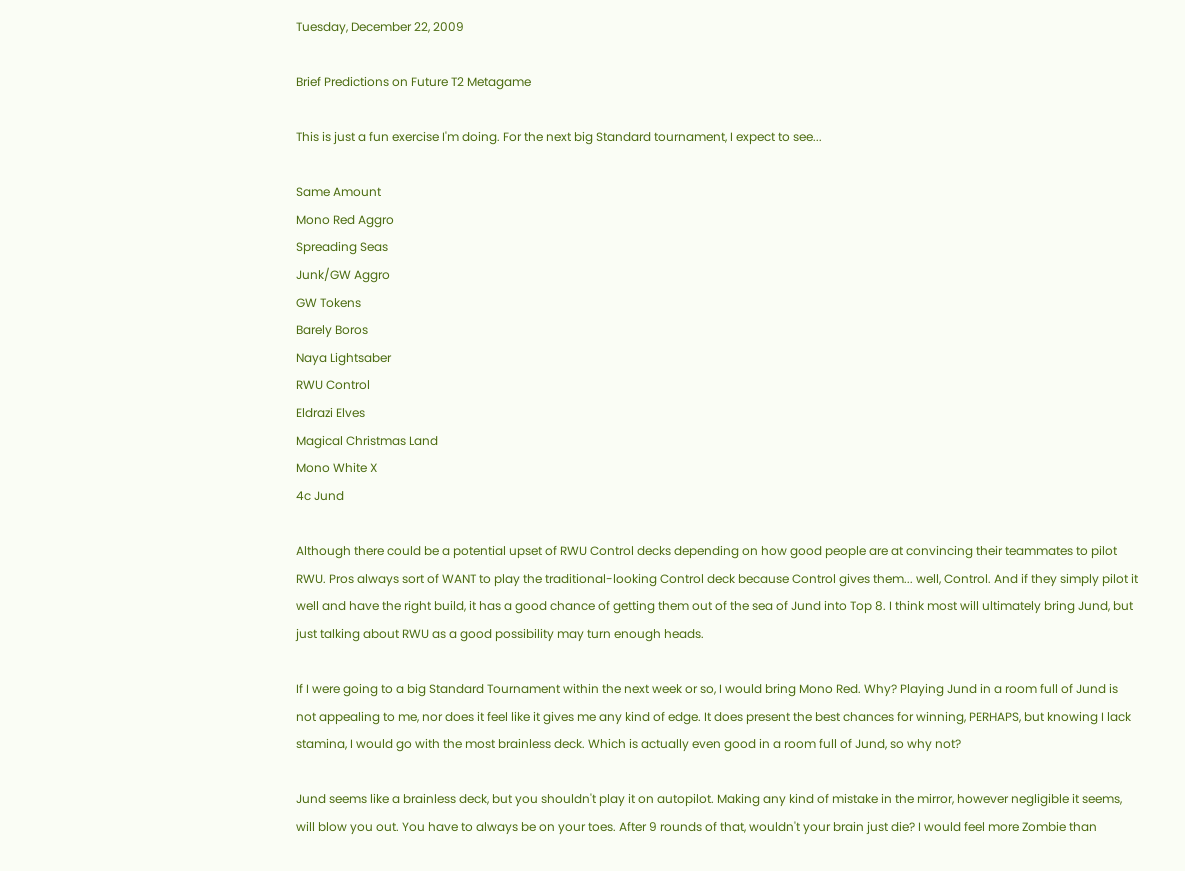Tuesday, December 22, 2009

Brief Predictions on Future T2 Metagame

This is just a fun exercise I'm doing. For the next big Standard tournament, I expect to see...

Same Amount
Mono Red Aggro
Spreading Seas
Junk/GW Aggro
GW Tokens
Barely Boros
Naya Lightsaber
RWU Control
Eldrazi Elves
Magical Christmas Land
Mono White X
4c Jund

Although there could be a potential upset of RWU Control decks depending on how good people are at convincing their teammates to pilot RWU. Pros always sort of WANT to play the traditional-looking Control deck because Control gives them... well, Control. And if they simply pilot it well and have the right build, it has a good chance of getting them out of the sea of Jund into Top 8. I think most will ultimately bring Jund, but just talking about RWU as a good possibility may turn enough heads.

If I were going to a big Standard Tournament within the next week or so, I would bring Mono Red. Why? Playing Jund in a room full of Jund is not appealing to me, nor does it feel like it gives me any kind of edge. It does present the best chances for winning, PERHAPS, but knowing I lack stamina, I would go with the most brainless deck. Which is actually even good in a room full of Jund, so why not?

Jund seems like a brainless deck, but you shouldn't play it on autopilot. Making any kind of mistake in the mirror, however negligible it seems, will blow you out. You have to always be on your toes. After 9 rounds of that, wouldn't your brain just die? I would feel more Zombie than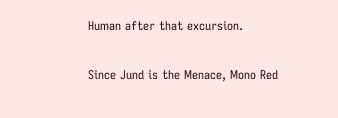Human after that excursion.

Since Jund is the Menace, Mono Red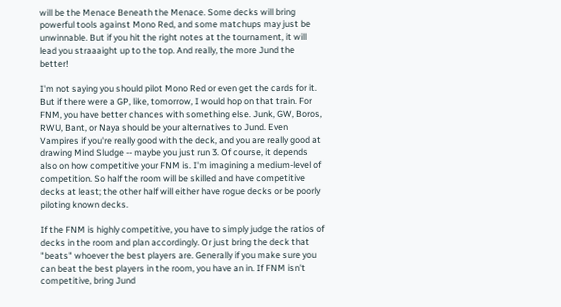will be the Menace Beneath the Menace. Some decks will bring powerful tools against Mono Red, and some matchups may just be unwinnable. But if you hit the right notes at the tournament, it will lead you straaaight up to the top. And really, the more Jund the better!

I'm not saying you should pilot Mono Red or even get the cards for it. But if there were a GP, like, tomorrow, I would hop on that train. For FNM, you have better chances with something else. Junk, GW, Boros, RWU, Bant, or Naya should be your alternatives to Jund. Even Vampires if you're really good with the deck, and you are really good at drawing Mind Sludge -- maybe you just run 3. Of course, it depends also on how competitive your FNM is. I'm imagining a medium-level of competition. So half the room will be skilled and have competitive decks at least; the other half will either have rogue decks or be poorly piloting known decks.

If the FNM is highly competitive, you have to simply judge the ratios of decks in the room and plan accordingly. Or just bring the deck that "beats" whoever the best players are. Generally if you make sure you can beat the best players in the room, you have an in. If FNM isn't competitive, bring Jund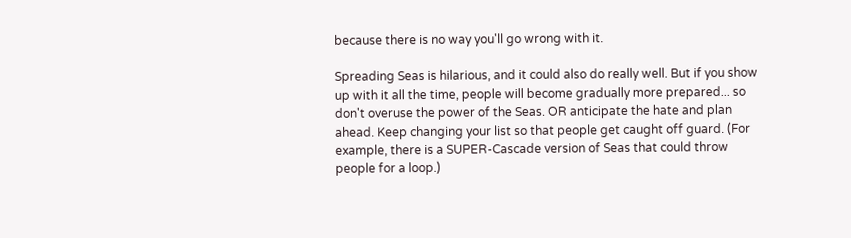because there is no way you'll go wrong with it.

Spreading Seas is hilarious, and it could also do really well. But if you show up with it all the time, people will become gradually more prepared... so don't overuse the power of the Seas. OR anticipate the hate and plan ahead. Keep changing your list so that people get caught off guard. (For example, there is a SUPER-Cascade version of Seas that could throw people for a loop.)